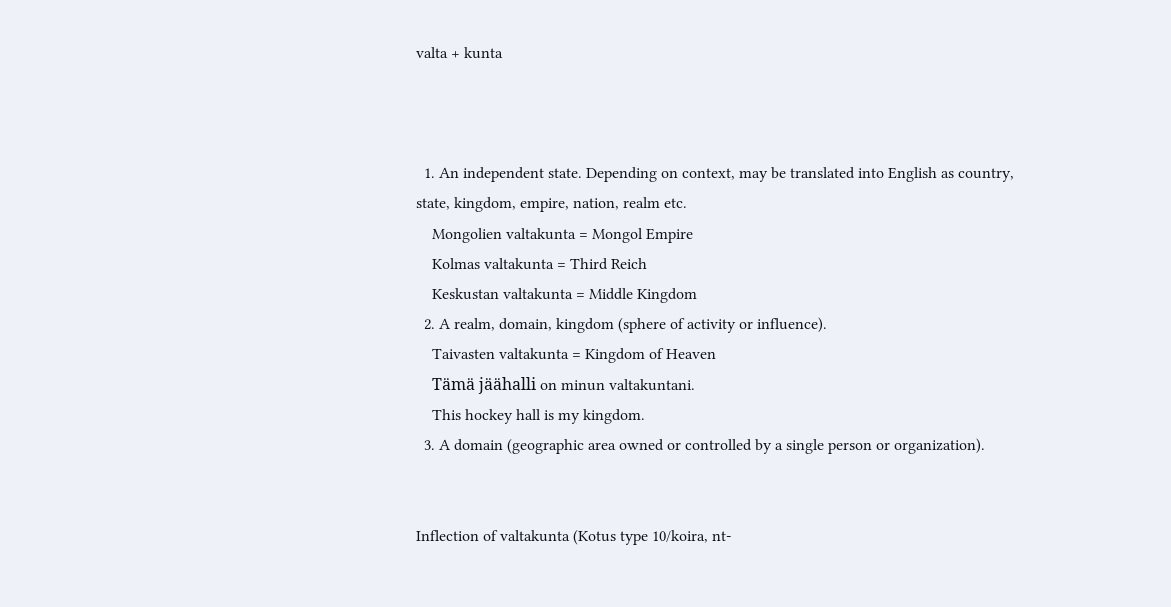valta + kunta



  1. An independent state. Depending on context, may be translated into English as country, state, kingdom, empire, nation, realm etc.
    Mongolien valtakunta = Mongol Empire
    Kolmas valtakunta = Third Reich
    Keskustan valtakunta = Middle Kingdom
  2. A realm, domain, kingdom (sphere of activity or influence).
    Taivasten valtakunta = Kingdom of Heaven
    Tämä jäähalli on minun valtakuntani.
    This hockey hall is my kingdom.
  3. A domain (geographic area owned or controlled by a single person or organization).


Inflection of valtakunta (Kotus type 10/koira, nt-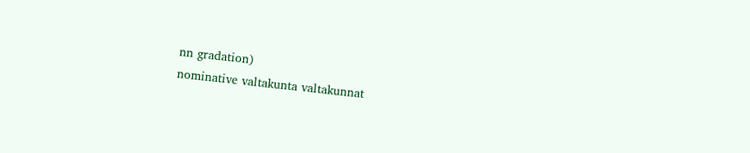nn gradation)
nominative valtakunta valtakunnat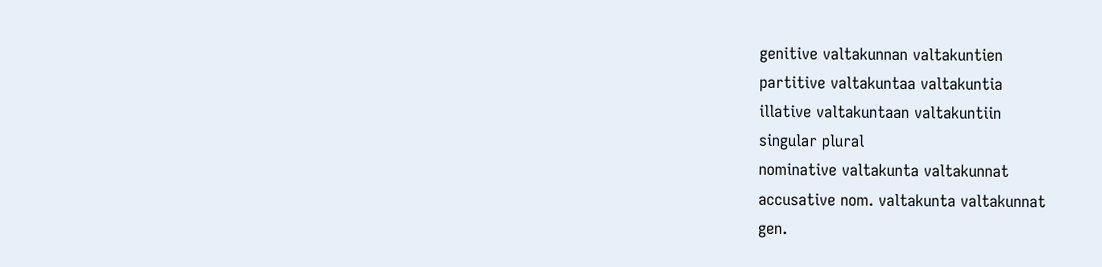genitive valtakunnan valtakuntien
partitive valtakuntaa valtakuntia
illative valtakuntaan valtakuntiin
singular plural
nominative valtakunta valtakunnat
accusative nom. valtakunta valtakunnat
gen.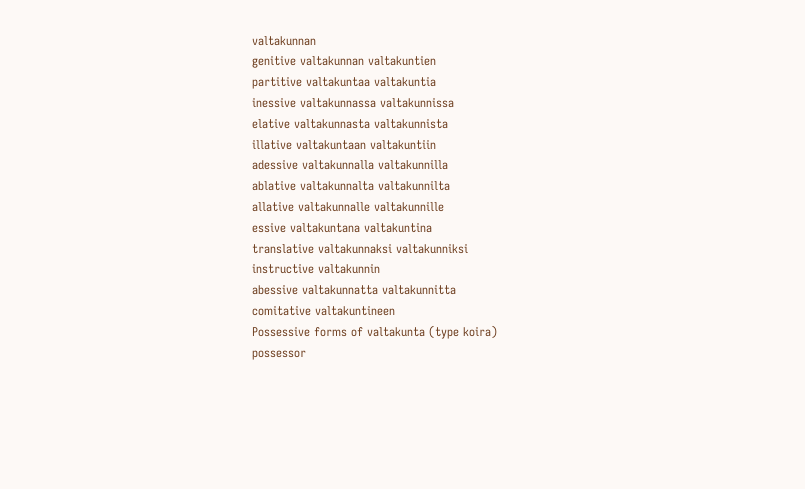valtakunnan
genitive valtakunnan valtakuntien
partitive valtakuntaa valtakuntia
inessive valtakunnassa valtakunnissa
elative valtakunnasta valtakunnista
illative valtakuntaan valtakuntiin
adessive valtakunnalla valtakunnilla
ablative valtakunnalta valtakunnilta
allative valtakunnalle valtakunnille
essive valtakuntana valtakuntina
translative valtakunnaksi valtakunniksi
instructive valtakunnin
abessive valtakunnatta valtakunnitta
comitative valtakuntineen
Possessive forms of valtakunta (type koira)
possessor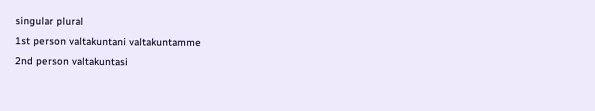singular plural
1st person valtakuntani valtakuntamme
2nd person valtakuntasi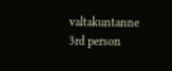valtakuntanne
3rd person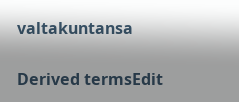valtakuntansa

Derived termsEdit